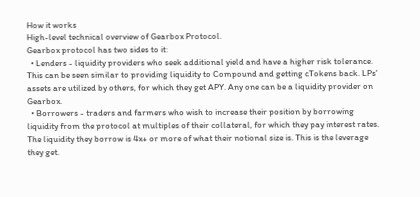How it works
High-level technical overview of Gearbox Protocol.
Gearbox protocol has two sides to it:
  • Lenders - liquidity providers who seek additional yield and have a higher risk tolerance. This can be seen similar to providing liquidity to Compound and getting cTokens back. LPs' assets are utilized by others, for which they get APY. Any one can be a liquidity provider on Gearbox.
  • Borrowers - traders and farmers who wish to increase their position by borrowing liquidity from the protocol at multiples of their collateral, for which they pay interest rates. The liquidity they borrow is 4x+ or more of what their notional size is. This is the leverage they get.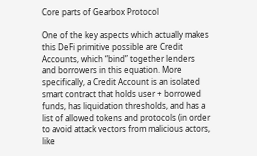Core parts of Gearbox Protocol

One of the key aspects which actually makes this DeFi primitive possible are Credit Accounts, which “bind” together lenders and borrowers in this equation. More specifically, a Credit Account is an isolated smart contract that holds user + borrowed funds, has liquidation thresholds, and has a list of allowed tokens and protocols (in order to avoid attack vectors from malicious actors, like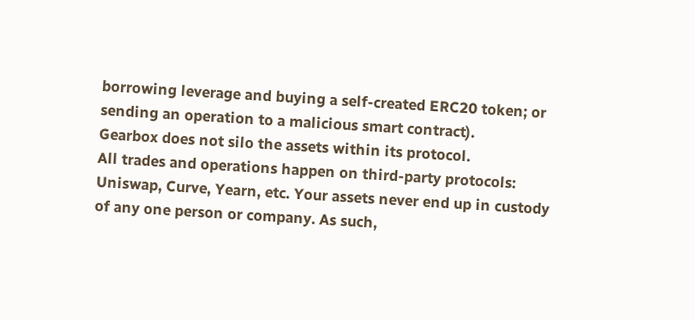borrowing leverage and buying a self-created ERC20 token; or sending an operation to a malicious smart contract).
Gearbox does not silo the assets within its protocol.
All trades and operations happen on third-party protocols: Uniswap, Curve, Yearn, etc. Your assets never end up in custody of any one person or company. As such,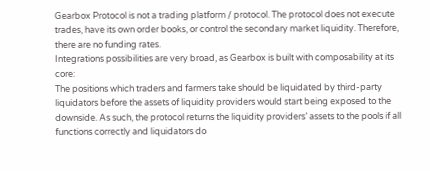Gearbox Protocol is not a trading platform / protocol. The protocol does not execute trades, have its own order books, or control the secondary market liquidity. Therefore, there are no funding rates.
Integrations possibilities are very broad, as Gearbox is built with composability at its core:
The positions which traders and farmers take should be liquidated by third-party liquidators before the assets of liquidity providers would start being exposed to the downside. As such, the protocol returns the liquidity providers’ assets to the pools if all functions correctly and liquidators do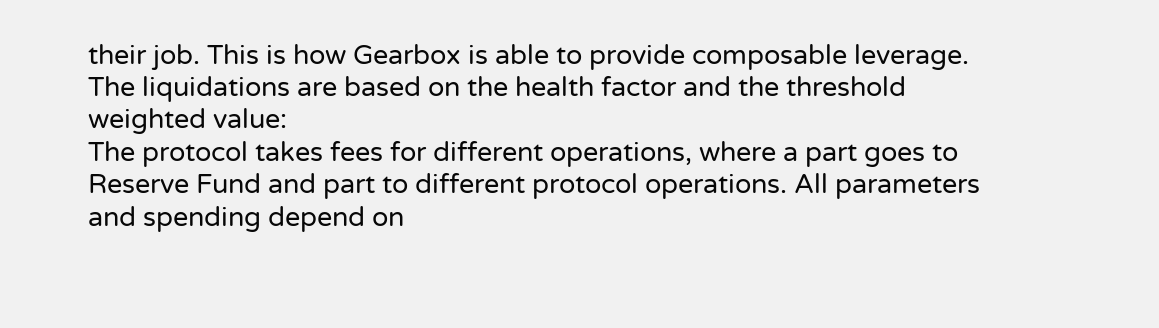their job. This is how Gearbox is able to provide composable leverage.
The liquidations are based on the health factor and the threshold weighted value:
The protocol takes fees for different operations, where a part goes to Reserve Fund and part to different protocol operations. All parameters and spending depend on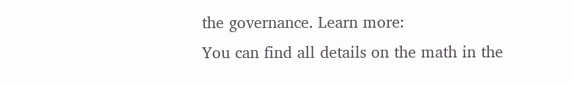the governance. Learn more:
You can find all details on the math in the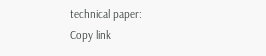technical paper:
Copy link